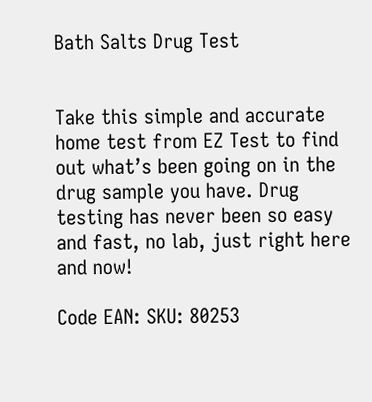Bath Salts Drug Test


Take this simple and accurate home test from EZ Test to find out what’s been going on in the drug sample you have. Drug testing has never been so easy and fast, no lab, just right here and now!

Code EAN: SKU: 80253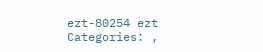ezt-80254 ezt Categories: ,